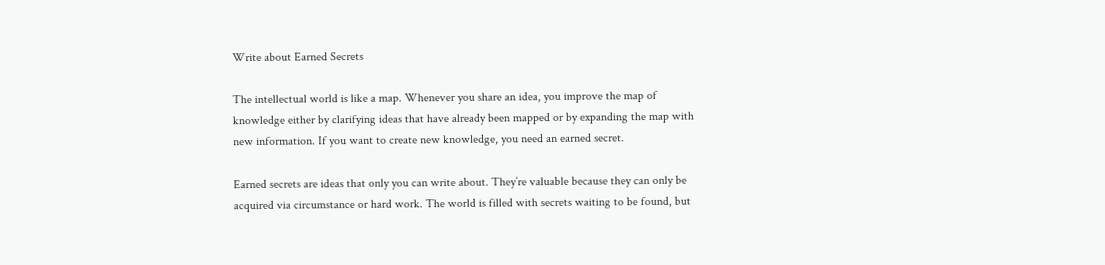Write about Earned Secrets

The intellectual world is like a map. Whenever you share an idea, you improve the map of knowledge either by clarifying ideas that have already been mapped or by expanding the map with new information. If you want to create new knowledge, you need an earned secret.

Earned secrets are ideas that only you can write about. They’re valuable because they can only be acquired via circumstance or hard work. The world is filled with secrets waiting to be found, but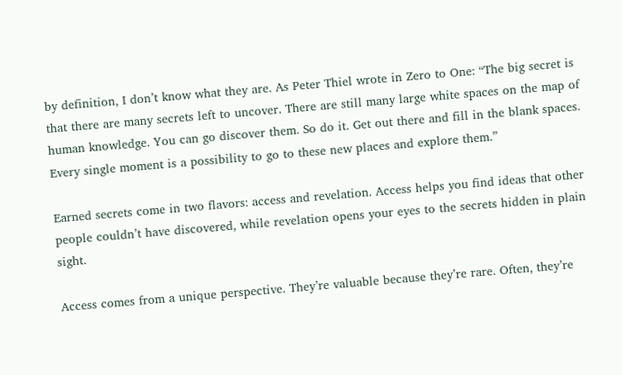by definition, I don’t know what they are. As Peter Thiel wrote in Zero to One: “The big secret is that there are many secrets left to uncover. There are still many large white spaces on the map of human knowledge. You can go discover them. So do it. Get out there and fill in the blank spaces. Every single moment is a possibility to go to these new places and explore them.”

Earned secrets come in two flavors: access and revelation. Access helps you find ideas that other people couldn’t have discovered, while revelation opens your eyes to the secrets hidden in plain sight.

Access comes from a unique perspective. They’re valuable because they’re rare. Often, they’re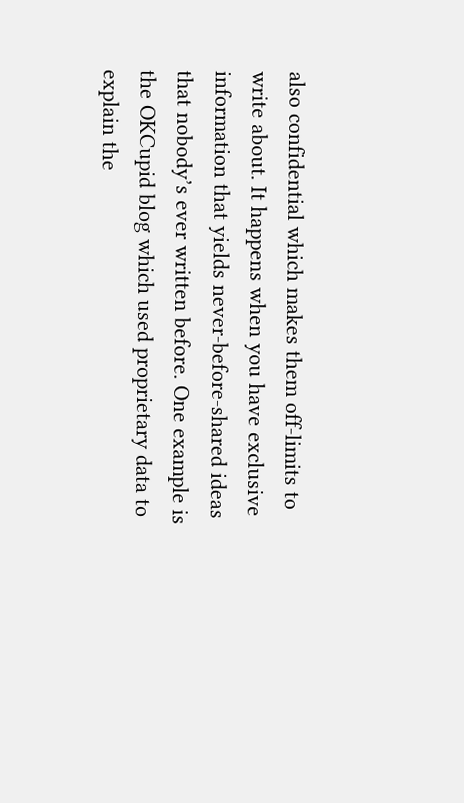also confidential which makes them off-limits to write about. It happens when you have exclusive information that yields never-before-shared ideas that nobody’s ever written before. One example is the OKCupid blog which used proprietary data to explain the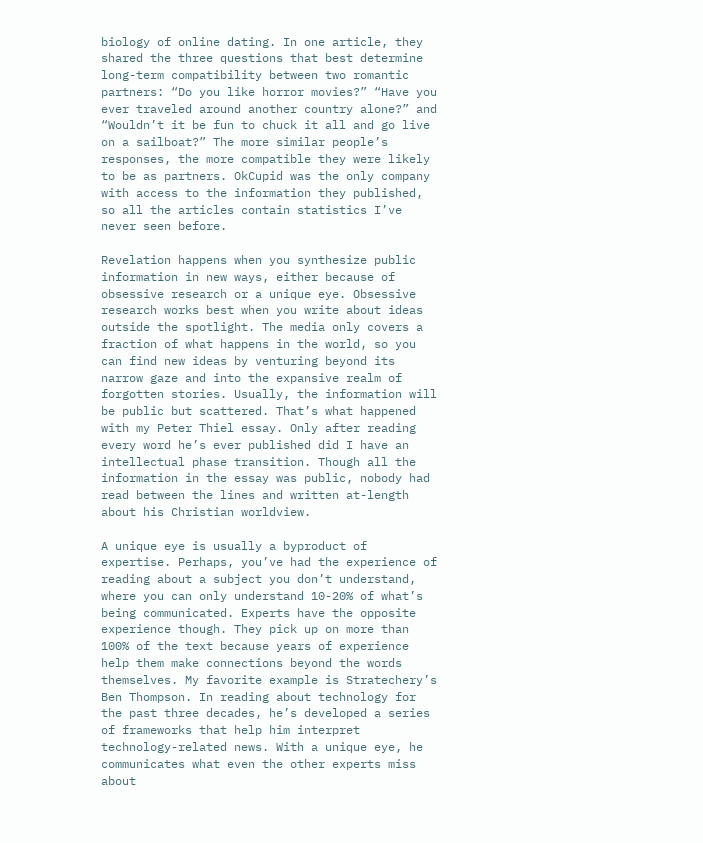biology of online dating. In one article, they shared the three questions that best determine long-term compatibility between two romantic partners: “Do you like horror movies?” “Have you ever traveled around another country alone?” and “Wouldn’t it be fun to chuck it all and go live on a sailboat?” The more similar people’s responses, the more compatible they were likely to be as partners. OkCupid was the only company with access to the information they published, so all the articles contain statistics I’ve never seen before.

Revelation happens when you synthesize public information in new ways, either because of obsessive research or a unique eye. Obsessive research works best when you write about ideas outside the spotlight. The media only covers a fraction of what happens in the world, so you can find new ideas by venturing beyond its narrow gaze and into the expansive realm of forgotten stories. Usually, the information will be public but scattered. That’s what happened with my Peter Thiel essay. Only after reading every word he’s ever published did I have an intellectual phase transition. Though all the information in the essay was public, nobody had read between the lines and written at-length about his Christian worldview.

A unique eye is usually a byproduct of expertise. Perhaps, you’ve had the experience of reading about a subject you don’t understand, where you can only understand 10-20% of what’s being communicated. Experts have the opposite experience though. They pick up on more than 100% of the text because years of experience help them make connections beyond the words themselves. My favorite example is Stratechery’s Ben Thompson. In reading about technology for the past three decades, he’s developed a series of frameworks that help him interpret technology-related news. With a unique eye, he communicates what even the other experts miss about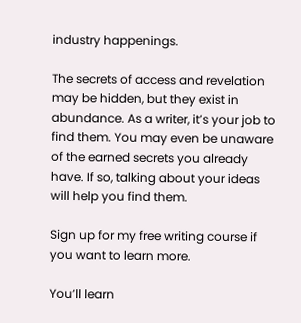industry happenings.

The secrets of access and revelation may be hidden, but they exist in abundance. As a writer, it’s your job to find them. You may even be unaware of the earned secrets you already have. If so, talking about your ideas will help you find them.

Sign up for my free writing course if you want to learn more.

You’ll learn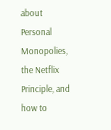about Personal Monopolies, the Netflix Principle, and how to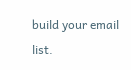build your email list.